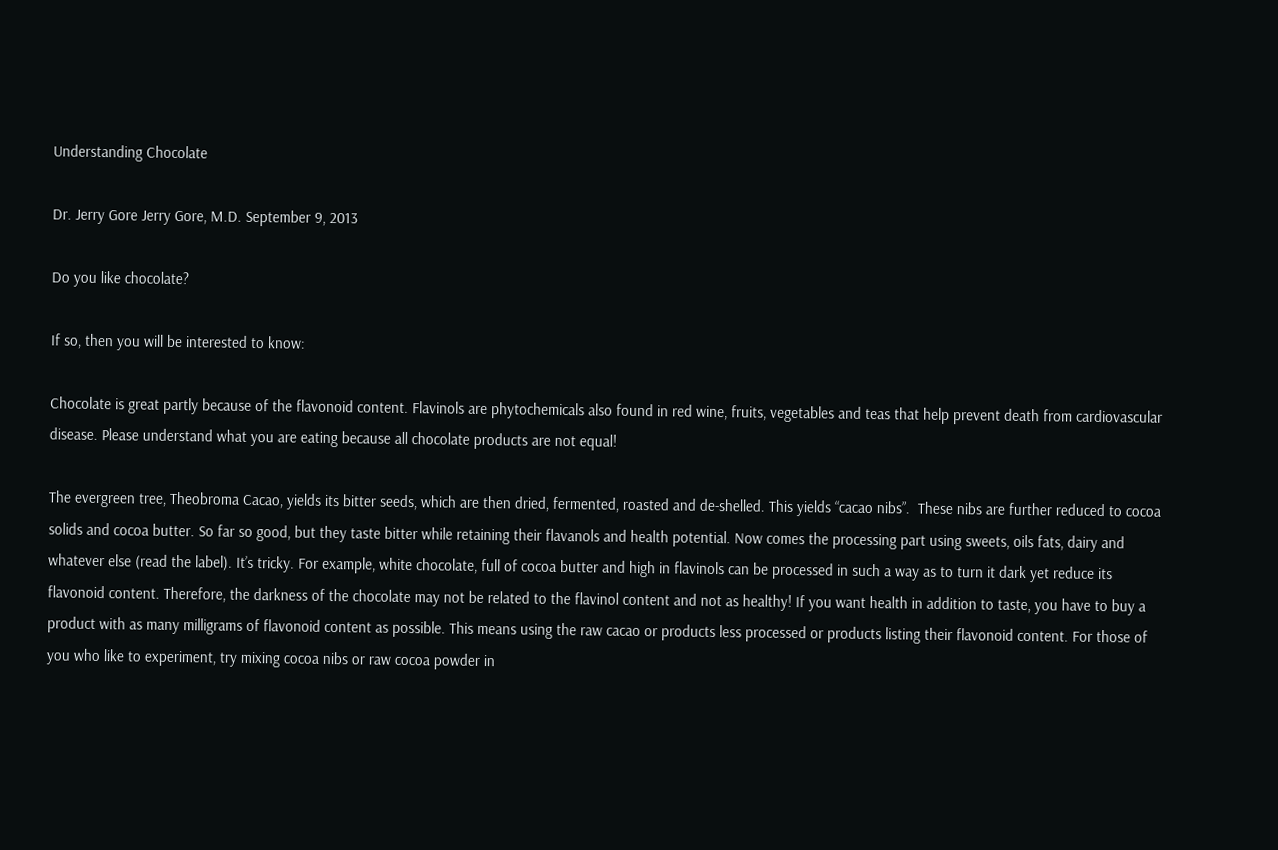Understanding Chocolate

Dr. Jerry Gore Jerry Gore, M.D. September 9, 2013

Do you like chocolate?

If so, then you will be interested to know:

Chocolate is great partly because of the flavonoid content. Flavinols are phytochemicals also found in red wine, fruits, vegetables and teas that help prevent death from cardiovascular disease. Please understand what you are eating because all chocolate products are not equal!

The evergreen tree, Theobroma Cacao, yields its bitter seeds, which are then dried, fermented, roasted and de-shelled. This yields “cacao nibs”.  These nibs are further reduced to cocoa solids and cocoa butter. So far so good, but they taste bitter while retaining their flavanols and health potential. Now comes the processing part using sweets, oils fats, dairy and whatever else (read the label). It’s tricky. For example, white chocolate, full of cocoa butter and high in flavinols can be processed in such a way as to turn it dark yet reduce its flavonoid content. Therefore, the darkness of the chocolate may not be related to the flavinol content and not as healthy! If you want health in addition to taste, you have to buy a product with as many milligrams of flavonoid content as possible. This means using the raw cacao or products less processed or products listing their flavonoid content. For those of you who like to experiment, try mixing cocoa nibs or raw cocoa powder in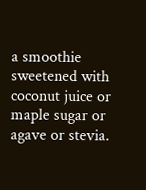a smoothie sweetened with coconut juice or maple sugar or agave or stevia.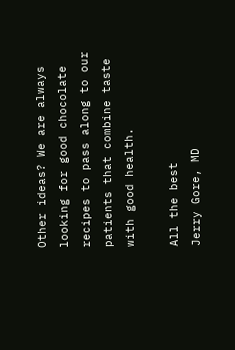Other ideas? We are always looking for good chocolate recipes to pass along to our patients that combine taste with good health.

All the best
Jerry Gore, MD